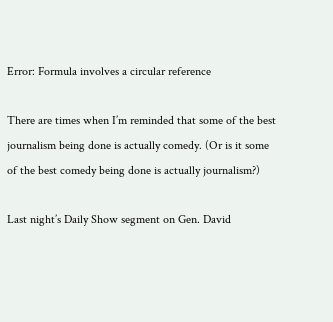Error: Formula involves a circular reference

There are times when I’m reminded that some of the best journalism being done is actually comedy. (Or is it some of the best comedy being done is actually journalism?)

Last night’s Daily Show segment on Gen. David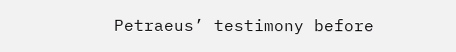Petraeus’ testimony before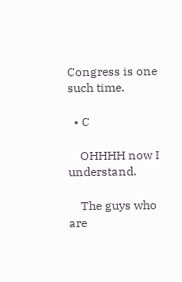Congress is one such time.

  • C

    OHHHH now I understand.

    The guys who are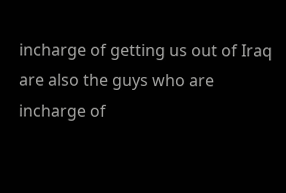incharge of getting us out of Iraq are also the guys who are incharge of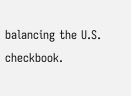balancing the U.S. checkbook.